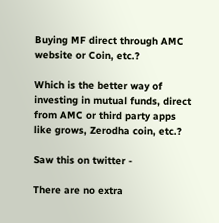Buying MF direct through AMC website or Coin, etc.?

Which is the better way of investing in mutual funds, direct from AMC or third party apps like grows, Zerodha coin, etc.?

Saw this on twitter -

There are no extra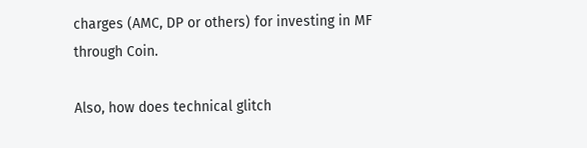charges (AMC, DP or others) for investing in MF through Coin.

Also, how does technical glitch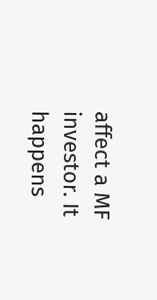affect a MF investor. It happens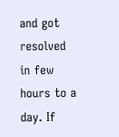and got resolved in few hours to a day. If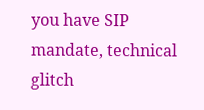you have SIP mandate, technical glitch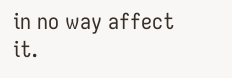in no way affect it.